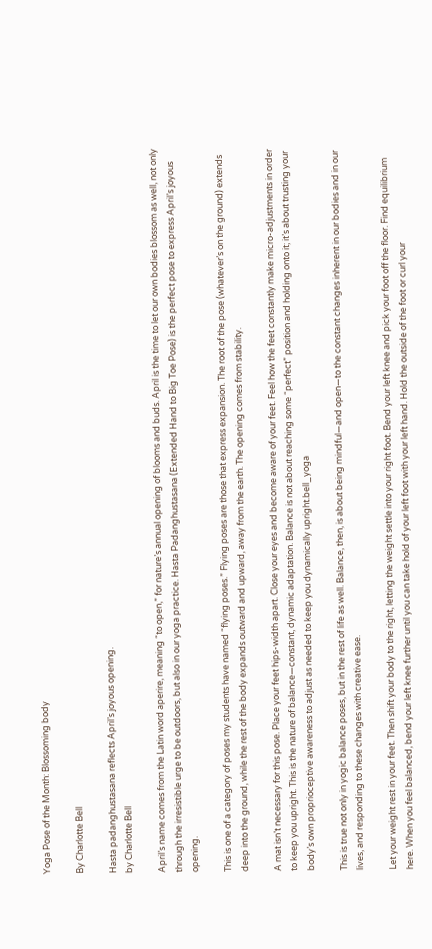Yoga Pose of the Month: Blossoming body

By Charlotte Bell

Hasta padanghustasana reflects April’s joyous opening.
by Charlotte Bell

April’s name comes from the Latin word aperire, meaning “to open,” for nature’s annual opening of blooms and buds. April is the time to let our own bodies blossom as well, not only through the irresistible urge to be outdoors, but also in our yoga practice. Hasta Padanghustasana (Extended Hand to Big Toe Pose) is the perfect pose to express April’s joyous opening.

This is one of a category of poses my students have named “flying poses.” Flying poses are those that express expansion. The root of the pose (whatever’s on the ground) extends deep into the ground, while the rest of the body expands outward and upward, away from the earth. The opening comes from stability.

A mat isn’t necessary for this pose. Place your feet hips-width apart. Close your eyes and become aware of your feet. Feel how the feet constantly make micro-adjustments in order to keep you upright. This is the nature of balance—constant, dynamic adaptation. Balance is not about reaching some “perfect” position and holding onto it; it’s about trusting your body’s own proprioceptive awareness to adjust as needed to keep you dynamically upright.bell_yoga

This is true not only in yogic balance poses, but in the rest of life as well. Balance, then, is about being mindful—and open—to the constant changes inherent in our bodies and in our lives, and responding to these changes with creative ease.

Let your weight rest in your feet. Then shift your body to the right, letting the weight settle into your right foot. Bend your left knee and pick your foot off the floor. Find equilibrium here. When you feel balanced, bend your left knee further until you can take hold of your left foot with your left hand. Hold the outside of the foot or curl your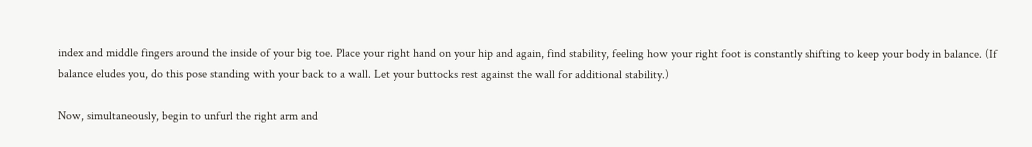index and middle fingers around the inside of your big toe. Place your right hand on your hip and again, find stability, feeling how your right foot is constantly shifting to keep your body in balance. (If balance eludes you, do this pose standing with your back to a wall. Let your buttocks rest against the wall for additional stability.)

Now, simultaneously, begin to unfurl the right arm and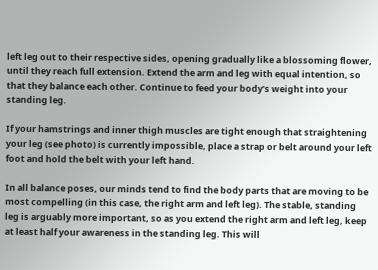left leg out to their respective sides, opening gradually like a blossoming flower, until they reach full extension. Extend the arm and leg with equal intention, so that they balance each other. Continue to feed your body’s weight into your standing leg.

If your hamstrings and inner thigh muscles are tight enough that straightening your leg (see photo) is currently impossible, place a strap or belt around your left foot and hold the belt with your left hand.

In all balance poses, our minds tend to find the body parts that are moving to be most compelling (in this case, the right arm and left leg). The stable, standing leg is arguably more important, so as you extend the right arm and left leg, keep at least half your awareness in the standing leg. This will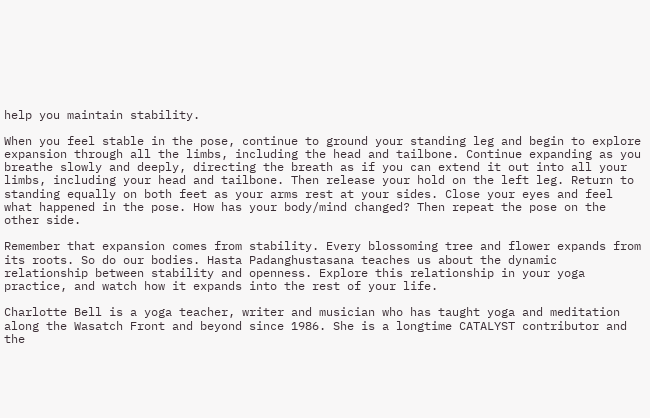help you maintain stability.

When you feel stable in the pose, continue to ground your standing leg and begin to explore expansion through all the limbs, including the head and tailbone. Continue expanding as you breathe slowly and deeply, directing the breath as if you can extend it out into all your limbs, including your head and tailbone. Then release your hold on the left leg. Return to standing equally on both feet as your arms rest at your sides. Close your eyes and feel what happened in the pose. How has your body/mind changed? Then repeat the pose on the other side.

Remember that expansion comes from stability. Every blossoming tree and flower expands from its roots. So do our bodies. Hasta Padanghustasana teaches us about the dynamic relationship between stability and openness. Explore this relationship in your yoga practice, and watch how it expands into the rest of your life.

Charlotte Bell is a yoga teacher, writer and musician who has taught yoga and meditation along the Wasatch Front and beyond since 1986. She is a longtime CATALYST contributor and the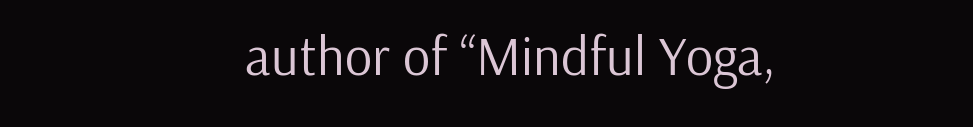author of “Mindful Yoga,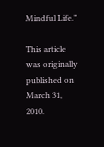Mindful Life.”

This article was originally published on March 31, 2010.